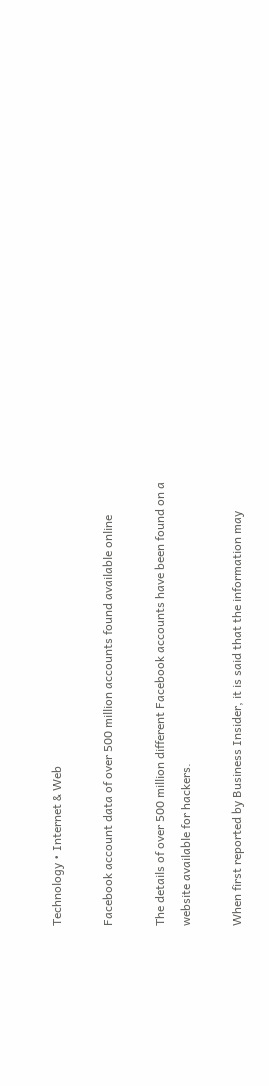Technology • Internet & Web

Facebook account data of over 500 million accounts found available online

The details of over 500 million different Facebook accounts have been found on a website available for hackers.

When first reported by Business Insider, it is said that the information may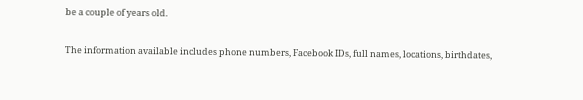be a couple of years old.

The information available includes phone numbers, Facebook IDs, full names, locations, birthdates,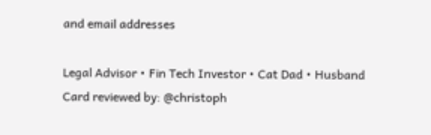and email addresses

Legal Advisor • Fin Tech Investor • Cat Dad • Husband
Card reviewed by: @christoph